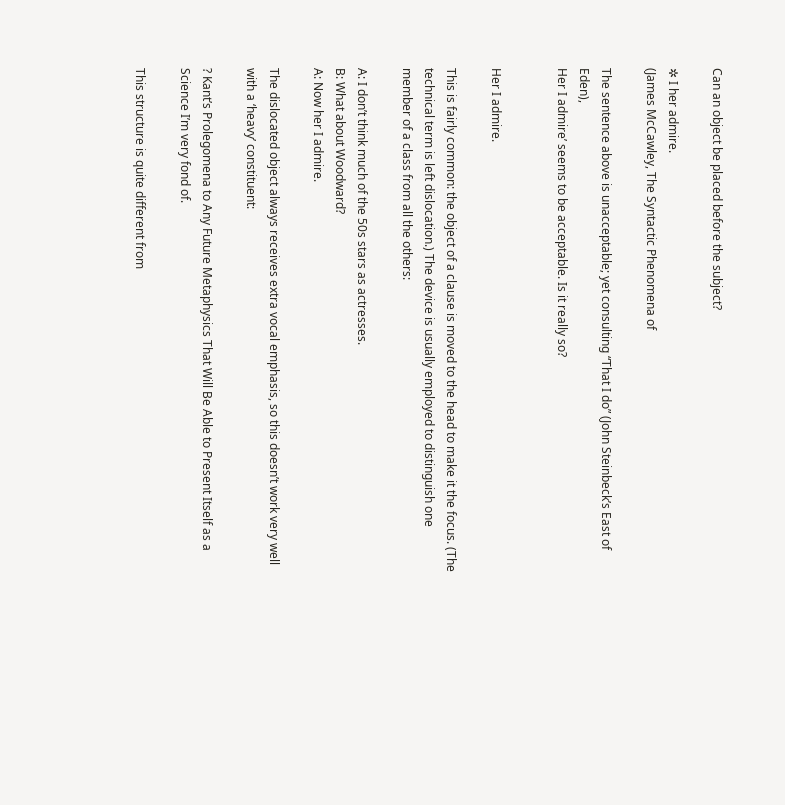Can an object be placed before the subject?

✲ I her admire.
(James McCawley, The Syntactic Phenomena of

The sentence above is unacceptable; yet consulting “That I do” (John Steinbeck’s East of Eden),
Her I admire’ seems to be acceptable. Is it really so?


Her I admire.

This is fairly common: the object of a clause is moved to the head to make it the focus. (The technical term is left dislocation.) The device is usually employed to distinguish one member of a class from all the others:

A: I don’t think much of the 50s stars as actresses.
B: What about Woodward?
A: Now her I admire.

The dislocated object always receives extra vocal emphasis, so this doesn’t work very well with a ‘heavy’ constituent:

? Kant’s Prolegomena to Any Future Metaphysics That Will Be Able to Present Itself as a Science I’m very fond of.

This structure is quite different from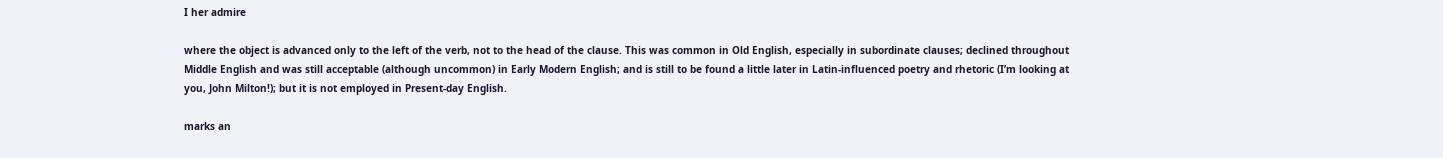I her admire

where the object is advanced only to the left of the verb, not to the head of the clause. This was common in Old English, especially in subordinate clauses; declined throughout Middle English and was still acceptable (although uncommon) in Early Modern English; and is still to be found a little later in Latin-influenced poetry and rhetoric (I’m looking at you, John Milton!); but it is not employed in Present-day English.

marks an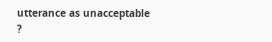utterance as unacceptable
?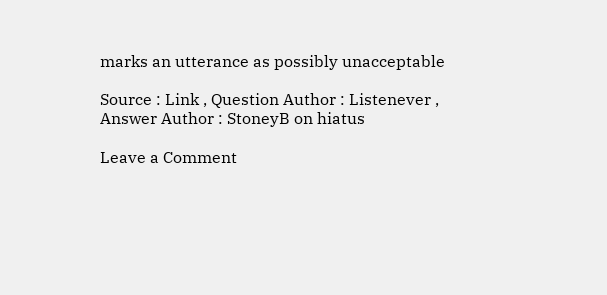marks an utterance as possibly unacceptable

Source : Link , Question Author : Listenever , Answer Author : StoneyB on hiatus

Leave a Comment